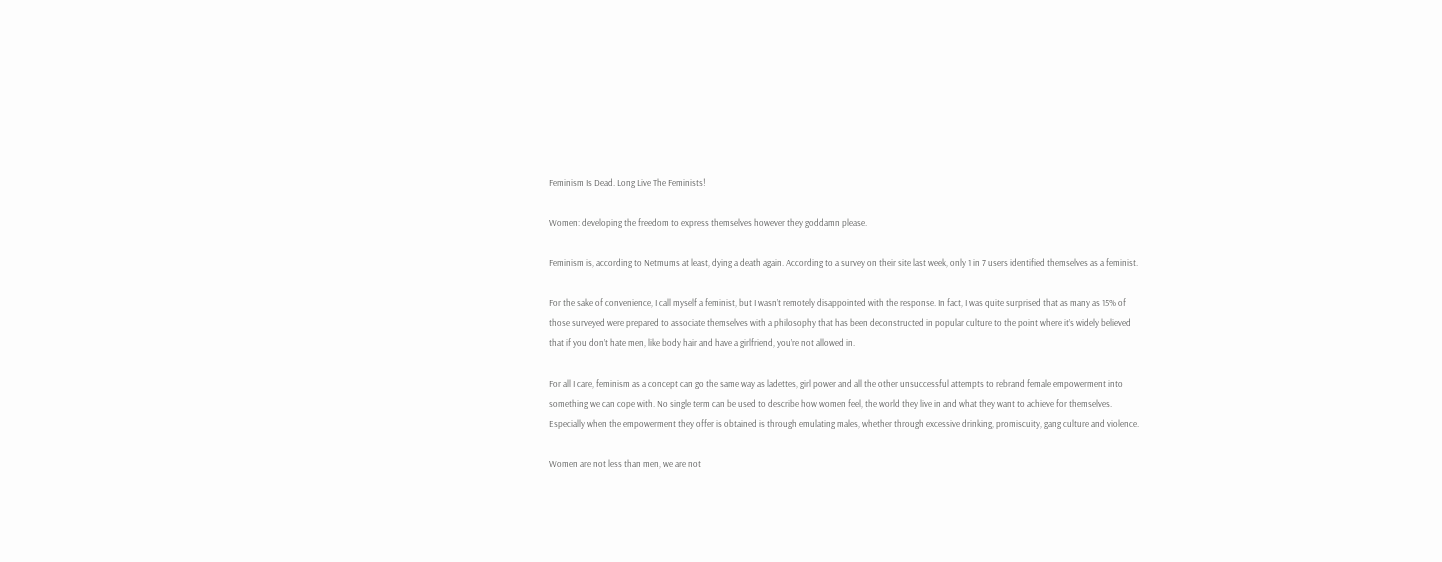Feminism Is Dead. Long Live The Feminists!

Women: developing the freedom to express themselves however they goddamn please.

Feminism is, according to Netmums at least, dying a death again. According to a survey on their site last week, only 1 in 7 users identified themselves as a feminist.

For the sake of convenience, I call myself a feminist, but I wasn’t remotely disappointed with the response. In fact, I was quite surprised that as many as 15% of those surveyed were prepared to associate themselves with a philosophy that has been deconstructed in popular culture to the point where it’s widely believed that if you don’t hate men, like body hair and have a girlfriend, you’re not allowed in.

For all I care, feminism as a concept can go the same way as ladettes, girl power and all the other unsuccessful attempts to rebrand female empowerment into something we can cope with. No single term can be used to describe how women feel, the world they live in and what they want to achieve for themselves. Especially when the empowerment they offer is obtained is through emulating males, whether through excessive drinking, promiscuity, gang culture and violence.

Women are not less than men, we are not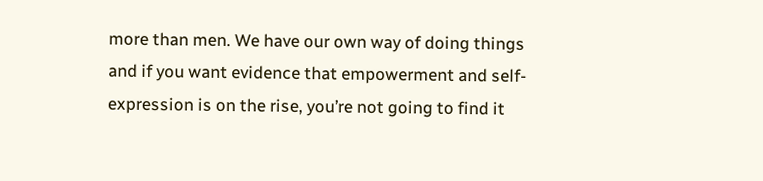more than men. We have our own way of doing things and if you want evidence that empowerment and self-expression is on the rise, you’re not going to find it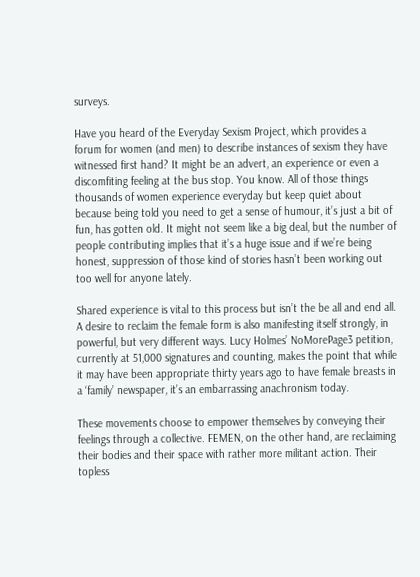surveys.

Have you heard of the Everyday Sexism Project, which provides a forum for women (and men) to describe instances of sexism they have witnessed first hand? It might be an advert, an experience or even a discomfiting feeling at the bus stop. You know. All of those things thousands of women experience everyday but keep quiet about because being told you need to get a sense of humour, it’s just a bit of fun, has gotten old. It might not seem like a big deal, but the number of people contributing implies that it’s a huge issue and if we’re being honest, suppression of those kind of stories hasn’t been working out too well for anyone lately.

Shared experience is vital to this process but isn’t the be all and end all. A desire to reclaim the female form is also manifesting itself strongly, in powerful, but very different ways. Lucy Holmes’ NoMorePage3 petition, currently at 51,000 signatures and counting, makes the point that while it may have been appropriate thirty years ago to have female breasts in a ‘family’ newspaper, it’s an embarrassing anachronism today.

These movements choose to empower themselves by conveying their feelings through a collective. FEMEN, on the other hand, are reclaiming their bodies and their space with rather more militant action. Their topless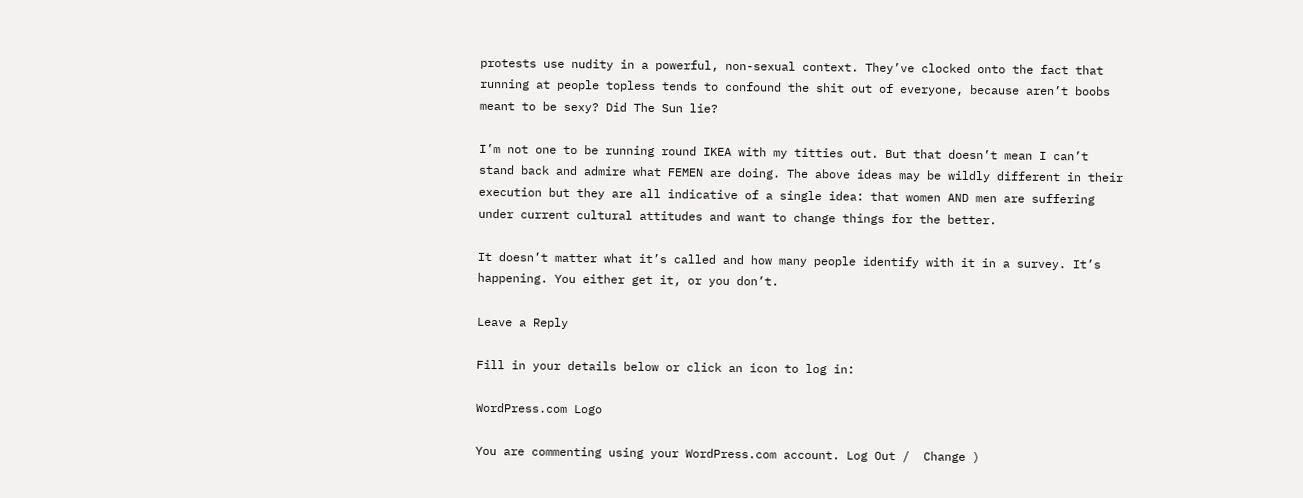protests use nudity in a powerful, non-sexual context. They’ve clocked onto the fact that running at people topless tends to confound the shit out of everyone, because aren’t boobs meant to be sexy? Did The Sun lie?

I’m not one to be running round IKEA with my titties out. But that doesn’t mean I can’t stand back and admire what FEMEN are doing. The above ideas may be wildly different in their execution but they are all indicative of a single idea: that women AND men are suffering under current cultural attitudes and want to change things for the better.

It doesn’t matter what it’s called and how many people identify with it in a survey. It’s happening. You either get it, or you don’t.

Leave a Reply

Fill in your details below or click an icon to log in:

WordPress.com Logo

You are commenting using your WordPress.com account. Log Out /  Change )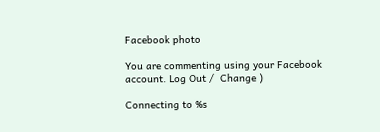Facebook photo

You are commenting using your Facebook account. Log Out /  Change )

Connecting to %s